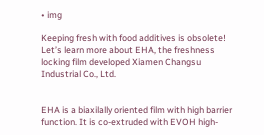• img

Keeping fresh with food additives is obsolete! Let’s learn more about EHA, the freshness locking film developed Xiamen Changsu Industrial Co., Ltd.


EHA is a biaxilally oriented film with high barrier function. It is co-extruded with EVOH high-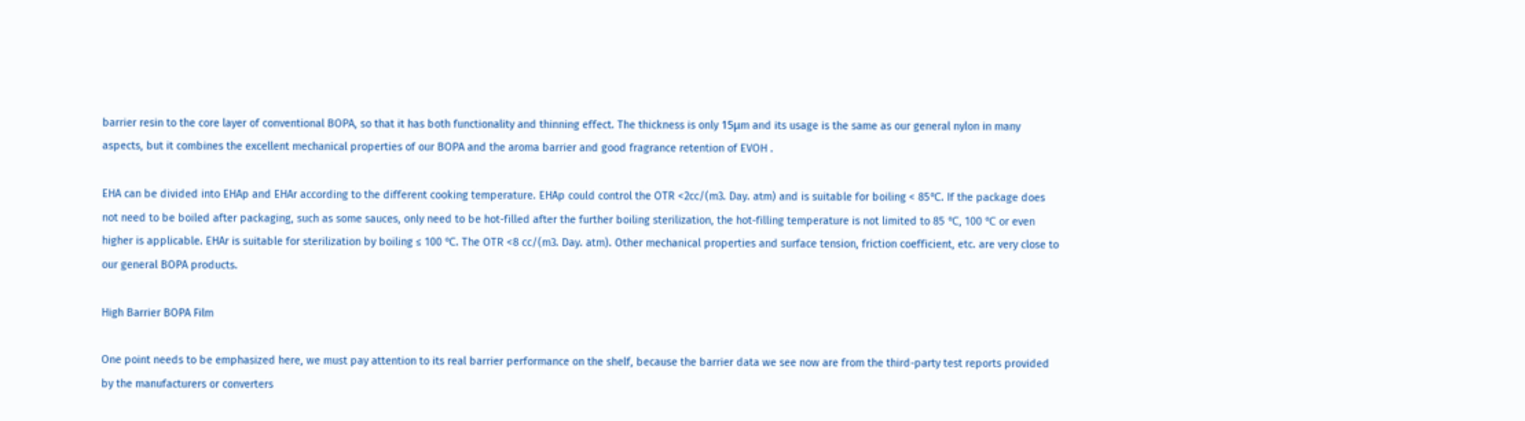barrier resin to the core layer of conventional BOPA, so that it has both functionality and thinning effect. The thickness is only 15μm and its usage is the same as our general nylon in many aspects, but it combines the excellent mechanical properties of our BOPA and the aroma barrier and good fragrance retention of EVOH .

EHA can be divided into EHAp and EHAr according to the different cooking temperature. EHAp could control the OTR <2cc/(m3. Day. atm) and is suitable for boiling < 85℃. If the package does not need to be boiled after packaging, such as some sauces, only need to be hot-filled after the further boiling sterilization, the hot-filling temperature is not limited to 85 ℃, 100 ℃ or even higher is applicable. EHAr is suitable for sterilization by boiling ≤ 100 ℃. The OTR <8 cc/(m3. Day. atm). Other mechanical properties and surface tension, friction coefficient, etc. are very close to our general BOPA products.

High Barrier BOPA Film

One point needs to be emphasized here, we must pay attention to its real barrier performance on the shelf, because the barrier data we see now are from the third-party test reports provided by the manufacturers or converters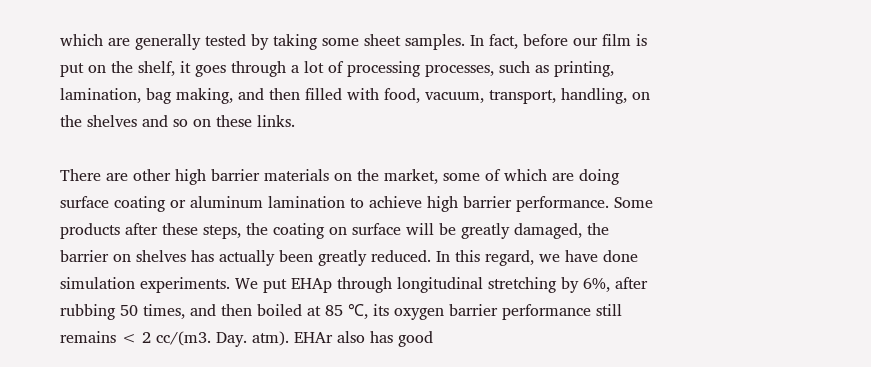which are generally tested by taking some sheet samples. In fact, before our film is put on the shelf, it goes through a lot of processing processes, such as printing, lamination, bag making, and then filled with food, vacuum, transport, handling, on the shelves and so on these links.

There are other high barrier materials on the market, some of which are doing surface coating or aluminum lamination to achieve high barrier performance. Some products after these steps, the coating on surface will be greatly damaged, the barrier on shelves has actually been greatly reduced. In this regard, we have done simulation experiments. We put EHAp through longitudinal stretching by 6%, after rubbing 50 times, and then boiled at 85 ℃, its oxygen barrier performance still remains < 2 cc/(m3. Day. atm). EHAr also has good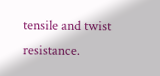tensile and twist resistance.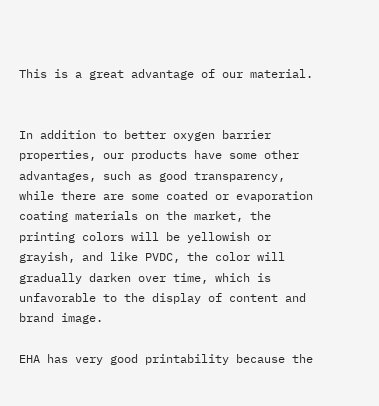This is a great advantage of our material.


In addition to better oxygen barrier properties, our products have some other advantages, such as good transparency, while there are some coated or evaporation coating materials on the market, the printing colors will be yellowish or grayish, and like PVDC, the color will gradually darken over time, which is unfavorable to the display of content and brand image.

EHA has very good printability because the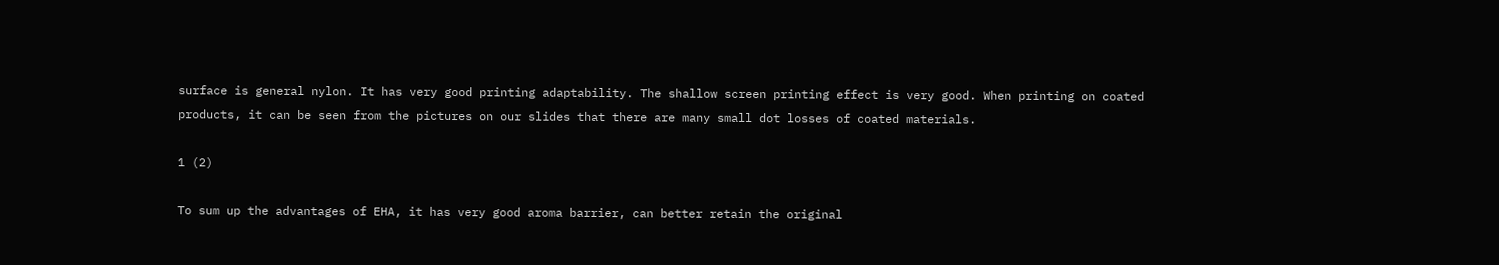surface is general nylon. It has very good printing adaptability. The shallow screen printing effect is very good. When printing on coated products, it can be seen from the pictures on our slides that there are many small dot losses of coated materials.

1 (2)

To sum up the advantages of EHA, it has very good aroma barrier, can better retain the original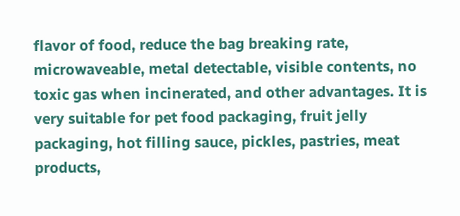flavor of food, reduce the bag breaking rate, microwaveable, metal detectable, visible contents, no toxic gas when incinerated, and other advantages. It is very suitable for pet food packaging, fruit jelly packaging, hot filling sauce, pickles, pastries, meat products,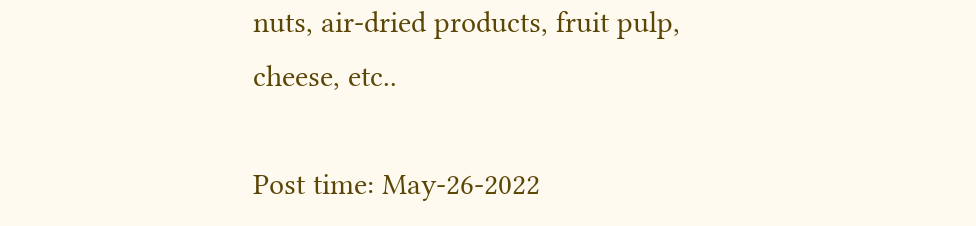nuts, air-dried products, fruit pulp, cheese, etc..

Post time: May-26-2022